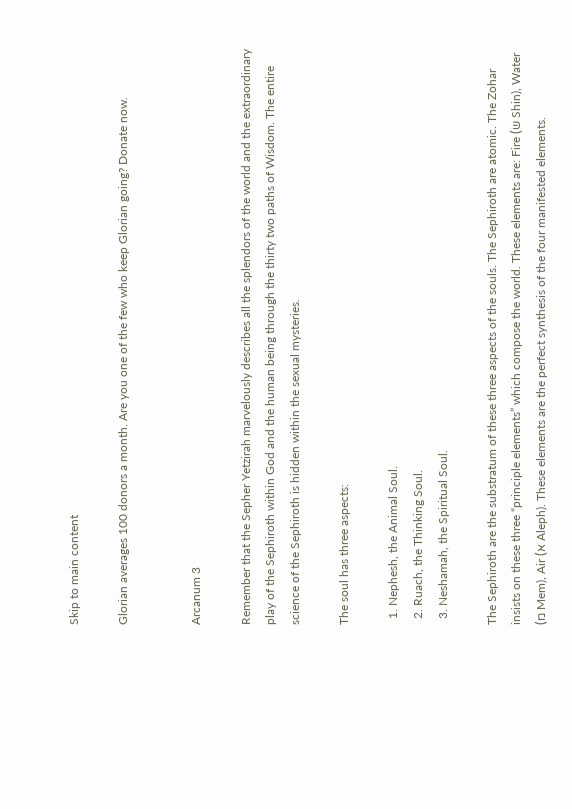Skip to main content

Glorian averages 100 donors a month. Are you one of the few who keep Glorian going? Donate now.


Arcanum 3

Remember that the Sepher Yetzirah marvelously describes all the splendors of the world and the extraordinary play of the Sephiroth within God and the human being through the thirty two paths of Wisdom. The entire science of the Sephiroth is hidden within the sexual mysteries.

The soul has three aspects:

  1. Nephesh, the Animal Soul.
  2. Ruach, the Thinking Soul.
  3. Neshamah, the Spiritual Soul.

The Sephiroth are the substratum of these three aspects of the souls. The Sephiroth are atomic. The Zohar insists on these three “principle elements” which compose the world. These elements are: Fire (ש Shin), Water (מ Mem), Air (א Aleph). These elements are the perfect synthesis of the four manifested elements.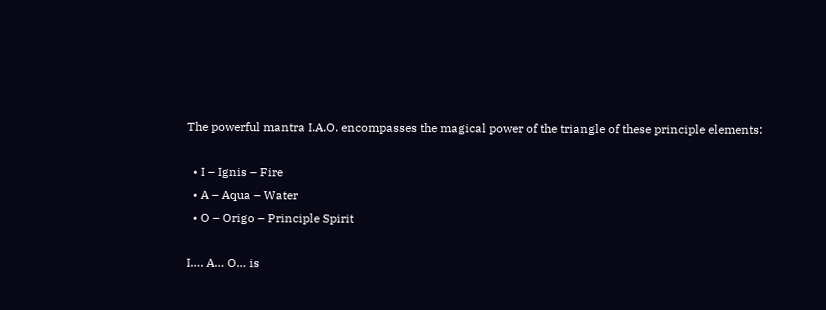The powerful mantra I.A.O. encompasses the magical power of the triangle of these principle elements:

  • I – Ignis – Fire
  • A – Aqua – Water
  • O – Origo – Principle Spirit

I…. A… O… is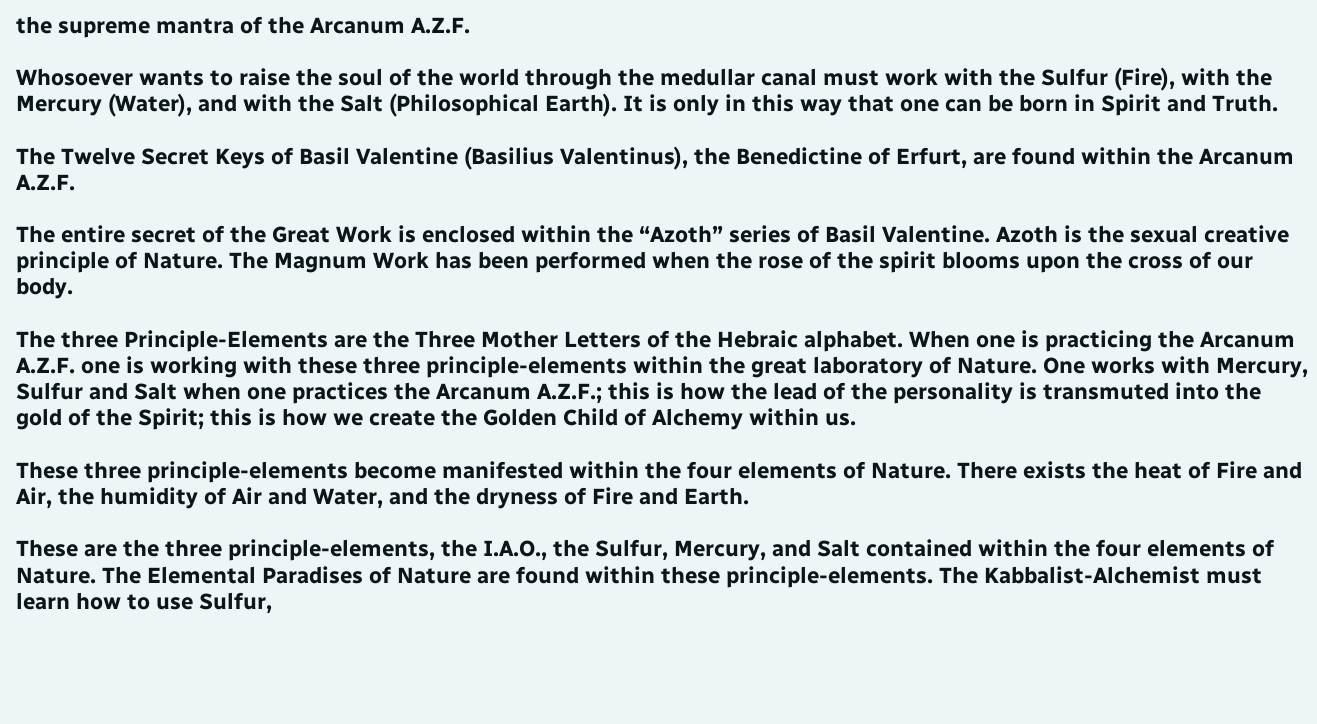the supreme mantra of the Arcanum A.Z.F.

Whosoever wants to raise the soul of the world through the medullar canal must work with the Sulfur (Fire), with the Mercury (Water), and with the Salt (Philosophical Earth). It is only in this way that one can be born in Spirit and Truth.

The Twelve Secret Keys of Basil Valentine (Basilius Valentinus), the Benedictine of Erfurt, are found within the Arcanum A.Z.F.

The entire secret of the Great Work is enclosed within the “Azoth” series of Basil Valentine. Azoth is the sexual creative principle of Nature. The Magnum Work has been performed when the rose of the spirit blooms upon the cross of our body.

The three Principle-Elements are the Three Mother Letters of the Hebraic alphabet. When one is practicing the Arcanum A.Z.F. one is working with these three principle-elements within the great laboratory of Nature. One works with Mercury, Sulfur and Salt when one practices the Arcanum A.Z.F.; this is how the lead of the personality is transmuted into the gold of the Spirit; this is how we create the Golden Child of Alchemy within us.

These three principle-elements become manifested within the four elements of Nature. There exists the heat of Fire and Air, the humidity of Air and Water, and the dryness of Fire and Earth.

These are the three principle-elements, the I.A.O., the Sulfur, Mercury, and Salt contained within the four elements of Nature. The Elemental Paradises of Nature are found within these principle-elements. The Kabbalist-Alchemist must learn how to use Sulfur,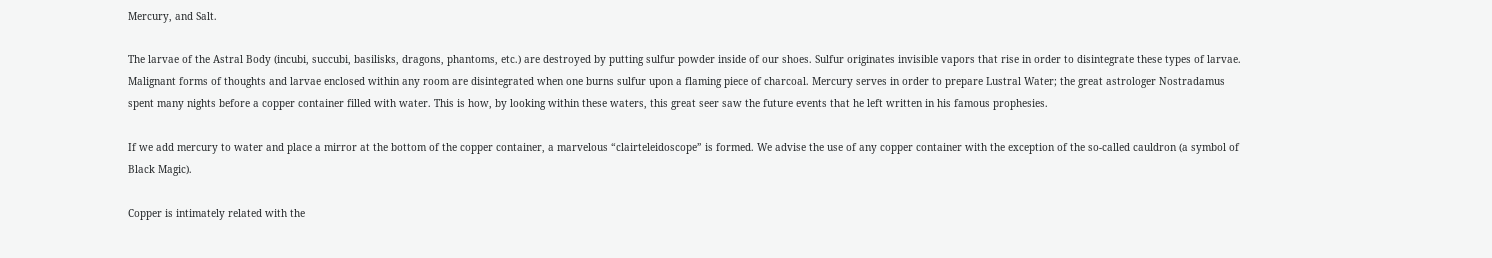Mercury, and Salt.

The larvae of the Astral Body (incubi, succubi, basilisks, dragons, phantoms, etc.) are destroyed by putting sulfur powder inside of our shoes. Sulfur originates invisible vapors that rise in order to disintegrate these types of larvae. Malignant forms of thoughts and larvae enclosed within any room are disintegrated when one burns sulfur upon a flaming piece of charcoal. Mercury serves in order to prepare Lustral Water; the great astrologer Nostradamus spent many nights before a copper container filled with water. This is how, by looking within these waters, this great seer saw the future events that he left written in his famous prophesies.

If we add mercury to water and place a mirror at the bottom of the copper container, a marvelous “clairteleidoscope” is formed. We advise the use of any copper container with the exception of the so-called cauldron (a symbol of Black Magic).

Copper is intimately related with the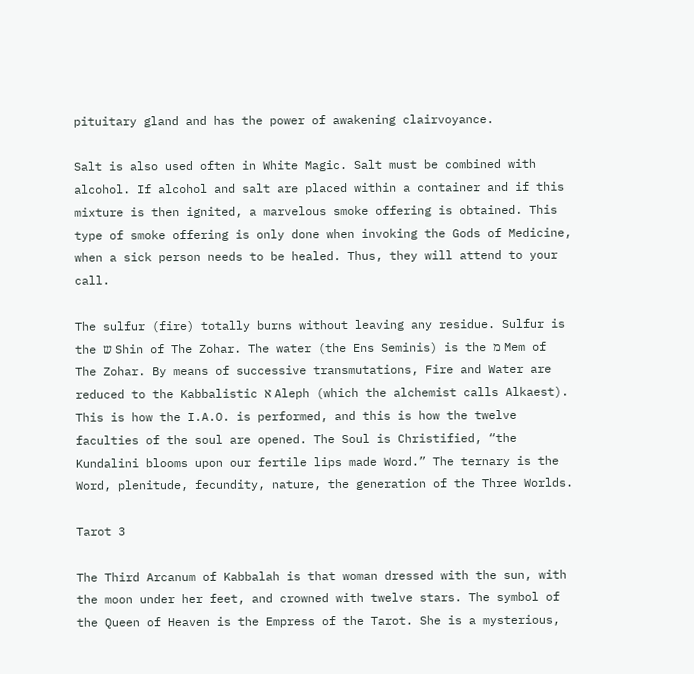pituitary gland and has the power of awakening clairvoyance.

Salt is also used often in White Magic. Salt must be combined with alcohol. If alcohol and salt are placed within a container and if this mixture is then ignited, a marvelous smoke offering is obtained. This type of smoke offering is only done when invoking the Gods of Medicine, when a sick person needs to be healed. Thus, they will attend to your call.

The sulfur (fire) totally burns without leaving any residue. Sulfur is the ש Shin of The Zohar. The water (the Ens Seminis) is the מ Mem of The Zohar. By means of successive transmutations, Fire and Water are reduced to the Kabbalistic א Aleph (which the alchemist calls Alkaest). This is how the I.A.O. is performed, and this is how the twelve faculties of the soul are opened. The Soul is Christified, “the Kundalini blooms upon our fertile lips made Word.” The ternary is the Word, plenitude, fecundity, nature, the generation of the Three Worlds.

Tarot 3

The Third Arcanum of Kabbalah is that woman dressed with the sun, with the moon under her feet, and crowned with twelve stars. The symbol of the Queen of Heaven is the Empress of the Tarot. She is a mysterious,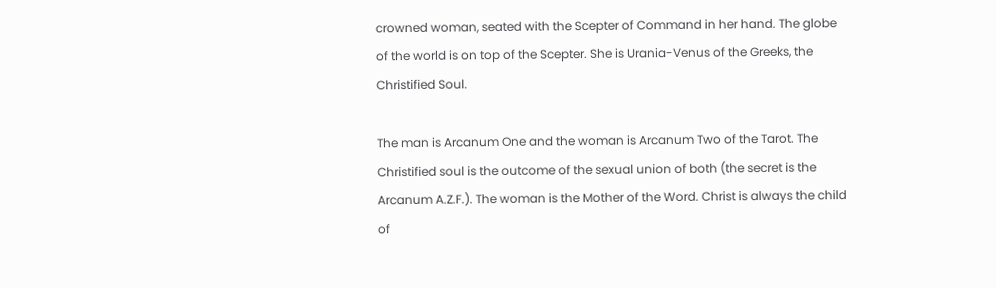crowned woman, seated with the Scepter of Command in her hand. The globe of the world is on top of the Scepter. She is Urania-Venus of the Greeks, the Christified Soul.

The man is Arcanum One and the woman is Arcanum Two of the Tarot. The Christified soul is the outcome of the sexual union of both (the secret is the Arcanum A.Z.F.). The woman is the Mother of the Word. Christ is always the child of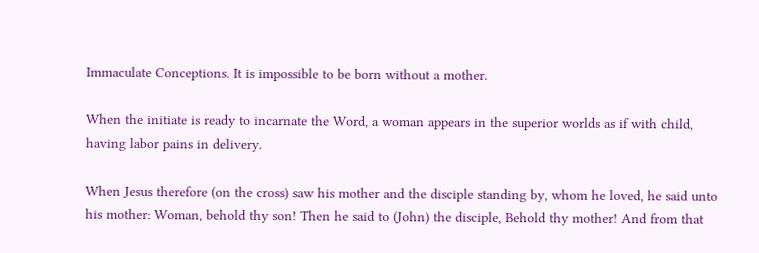Immaculate Conceptions. It is impossible to be born without a mother.

When the initiate is ready to incarnate the Word, a woman appears in the superior worlds as if with child, having labor pains in delivery.

When Jesus therefore (on the cross) saw his mother and the disciple standing by, whom he loved, he said unto his mother: Woman, behold thy son! Then he said to (John) the disciple, Behold thy mother! And from that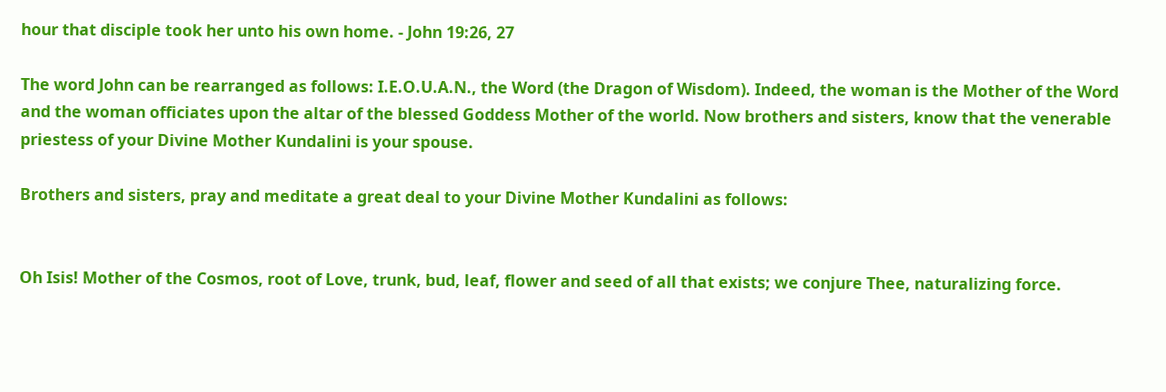hour that disciple took her unto his own home. - John 19:26, 27

The word John can be rearranged as follows: I.E.O.U.A.N., the Word (the Dragon of Wisdom). Indeed, the woman is the Mother of the Word and the woman officiates upon the altar of the blessed Goddess Mother of the world. Now brothers and sisters, know that the venerable priestess of your Divine Mother Kundalini is your spouse.

Brothers and sisters, pray and meditate a great deal to your Divine Mother Kundalini as follows:


Oh Isis! Mother of the Cosmos, root of Love, trunk, bud, leaf, flower and seed of all that exists; we conjure Thee, naturalizing force.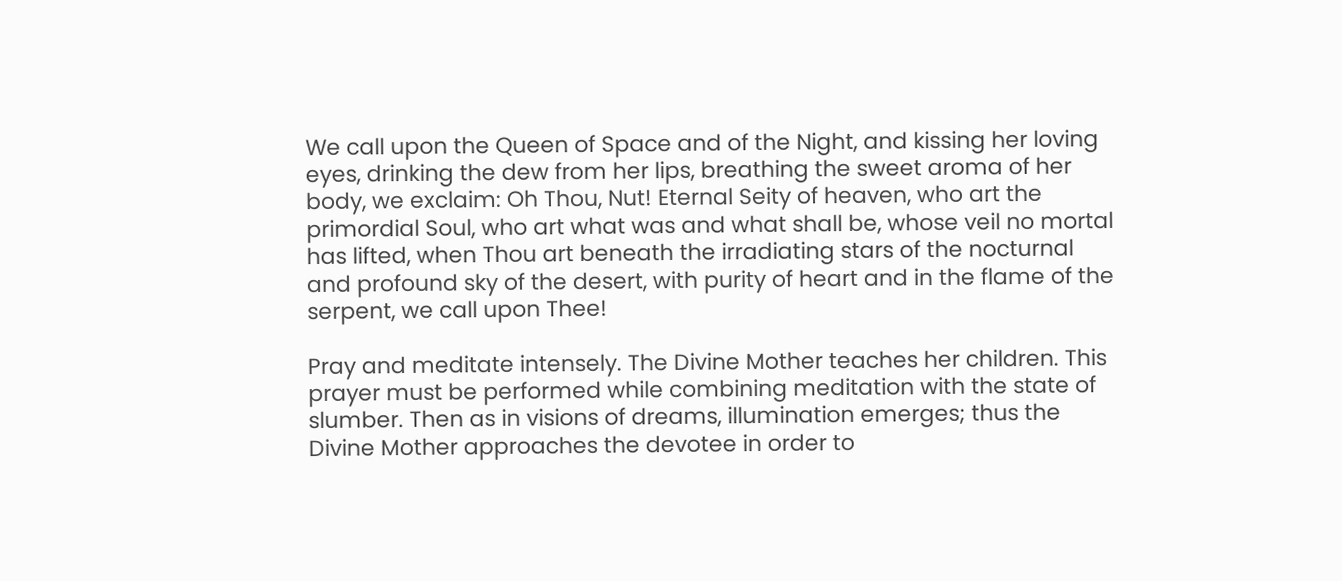We call upon the Queen of Space and of the Night, and kissing her loving eyes, drinking the dew from her lips, breathing the sweet aroma of her body, we exclaim: Oh Thou, Nut! Eternal Seity of heaven, who art the primordial Soul, who art what was and what shall be, whose veil no mortal has lifted, when Thou art beneath the irradiating stars of the nocturnal and profound sky of the desert, with purity of heart and in the flame of the serpent, we call upon Thee!

Pray and meditate intensely. The Divine Mother teaches her children. This prayer must be performed while combining meditation with the state of slumber. Then as in visions of dreams, illumination emerges; thus the Divine Mother approaches the devotee in order to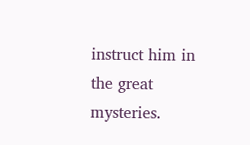instruct him in the great mysteries.